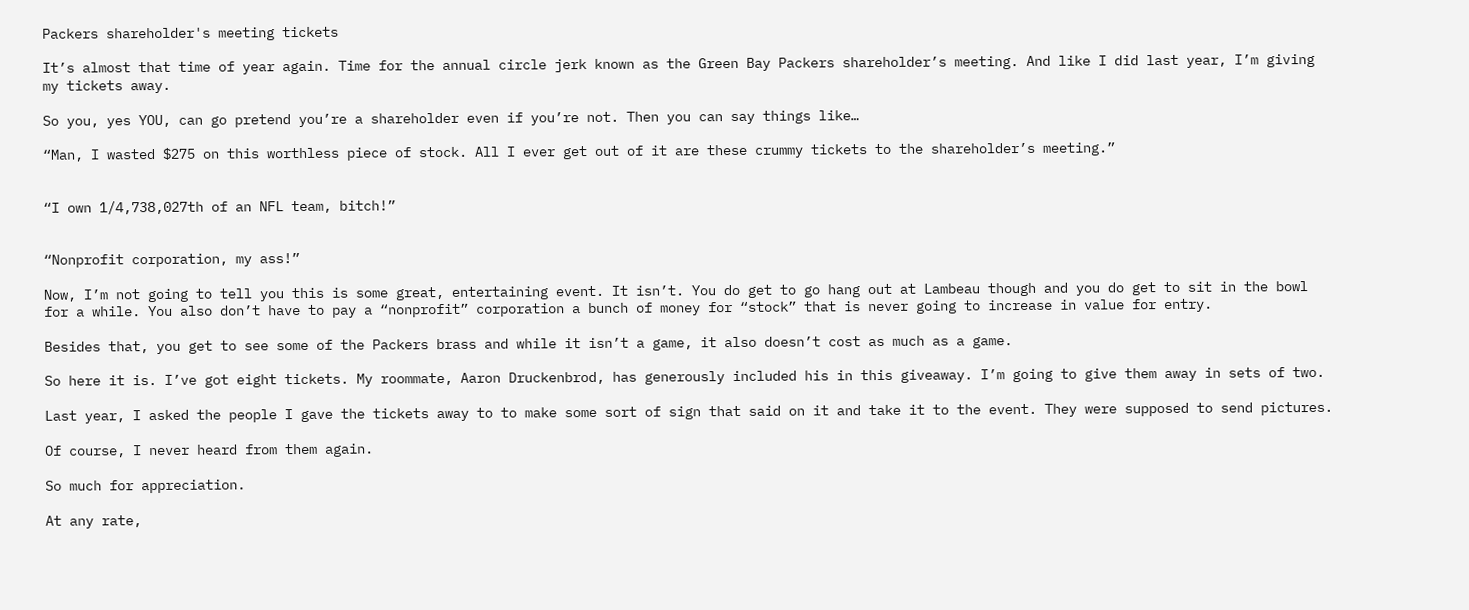Packers shareholder's meeting tickets

It’s almost that time of year again. Time for the annual circle jerk known as the Green Bay Packers shareholder’s meeting. And like I did last year, I’m giving my tickets away.

So you, yes YOU, can go pretend you’re a shareholder even if you’re not. Then you can say things like…

“Man, I wasted $275 on this worthless piece of stock. All I ever get out of it are these crummy tickets to the shareholder’s meeting.”


“I own 1/4,738,027th of an NFL team, bitch!”


“Nonprofit corporation, my ass!”

Now, I’m not going to tell you this is some great, entertaining event. It isn’t. You do get to go hang out at Lambeau though and you do get to sit in the bowl for a while. You also don’t have to pay a “nonprofit” corporation a bunch of money for “stock” that is never going to increase in value for entry.

Besides that, you get to see some of the Packers brass and while it isn’t a game, it also doesn’t cost as much as a game.

So here it is. I’ve got eight tickets. My roommate, Aaron Druckenbrod, has generously included his in this giveaway. I’m going to give them away in sets of two.

Last year, I asked the people I gave the tickets away to to make some sort of sign that said on it and take it to the event. They were supposed to send pictures.

Of course, I never heard from them again.

So much for appreciation.

At any rate,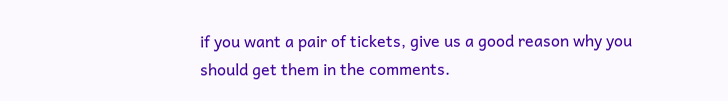if you want a pair of tickets, give us a good reason why you should get them in the comments.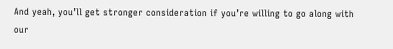And yeah, you’ll get stronger consideration if you’re willing to go along with our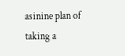asinine plan of taking a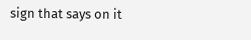sign that says on it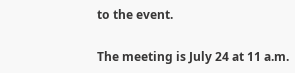to the event.

The meeting is July 24 at 11 a.m.